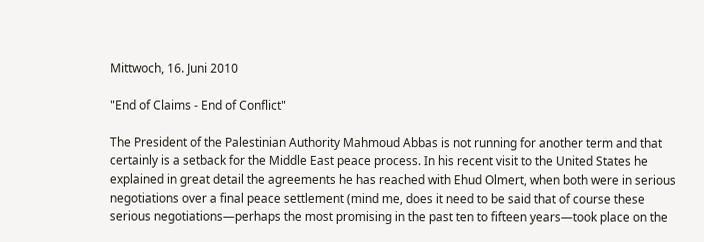Mittwoch, 16. Juni 2010

"End of Claims - End of Conflict"

The President of the Palestinian Authority Mahmoud Abbas is not running for another term and that certainly is a setback for the Middle East peace process. In his recent visit to the United States he explained in great detail the agreements he has reached with Ehud Olmert, when both were in serious negotiations over a final peace settlement (mind me, does it need to be said that of course these serious negotiations—perhaps the most promising in the past ten to fifteen years—took place on the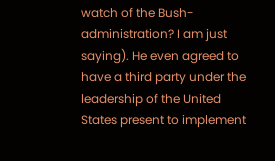watch of the Bush-administration? I am just saying). He even agreed to have a third party under the leadership of the United States present to implement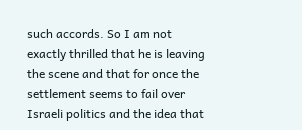such accords. So I am not exactly thrilled that he is leaving the scene and that for once the settlement seems to fail over Israeli politics and the idea that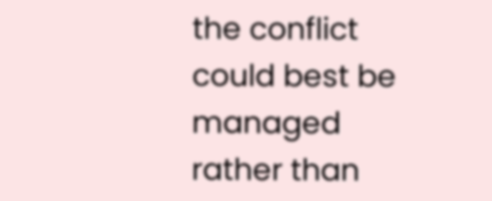the conflict could best be managed rather than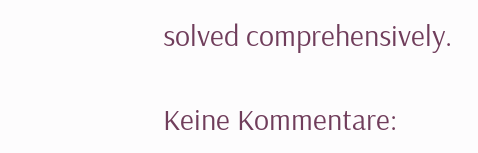solved comprehensively.

Keine Kommentare: